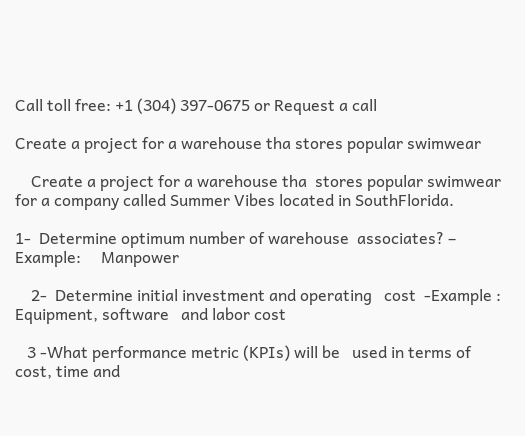Call toll free: +1 (304) 397-0675 or Request a call

Create a project for a warehouse tha stores popular swimwear

    Create a project for a warehouse tha  stores popular swimwear for a company called Summer Vibes located in SouthFlorida.

1-  Determine optimum number of warehouse  associates? – Example:     Manpower

    2-  Determine initial investment and operating   cost  -Example :     Equipment, software   and labor cost

   3 -What performance metric (KPIs) will be   used in terms of cost, time and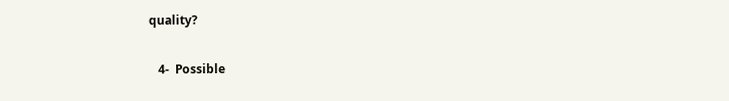quality?

   4-  Possible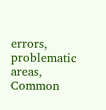errors, problematic areas,   Common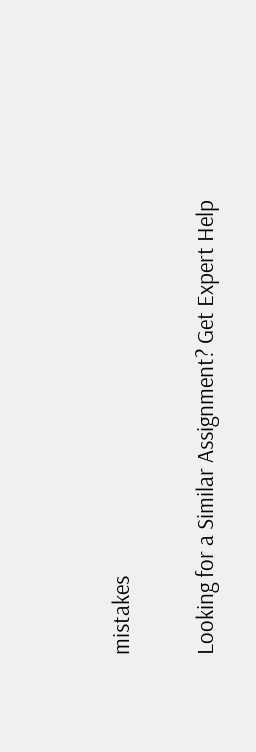mistakes

Looking for a Similar Assignment? Get Expert Help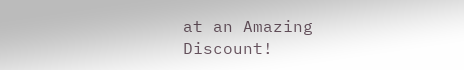at an Amazing Discount!